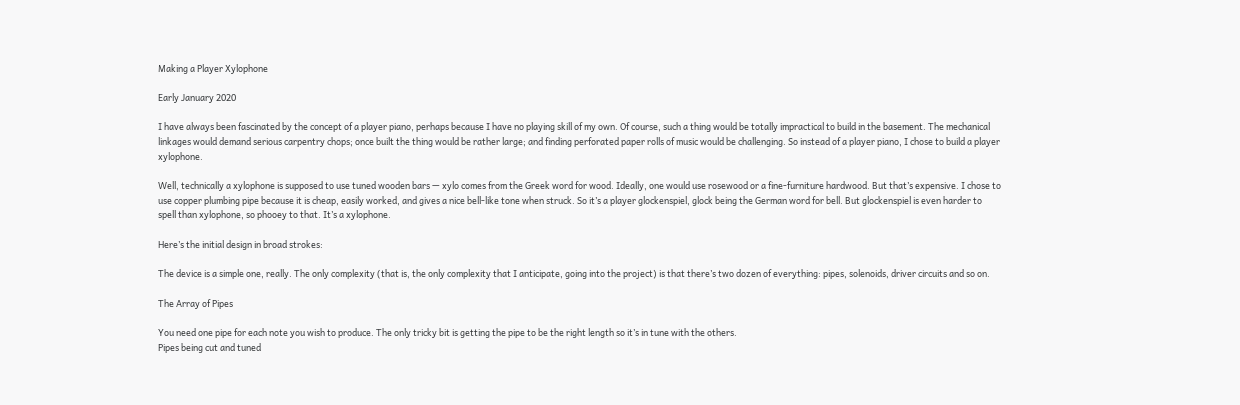Making a Player Xylophone

Early January 2020

I have always been fascinated by the concept of a player piano, perhaps because I have no playing skill of my own. Of course, such a thing would be totally impractical to build in the basement. The mechanical linkages would demand serious carpentry chops; once built the thing would be rather large; and finding perforated paper rolls of music would be challenging. So instead of a player piano, I chose to build a player xylophone.

Well, technically a xylophone is supposed to use tuned wooden bars — xylo comes from the Greek word for wood. Ideally, one would use rosewood or a fine-furniture hardwood. But that’s expensive. I chose to use copper plumbing pipe because it is cheap, easily worked, and gives a nice bell-like tone when struck. So it’s a player glockenspiel, glock being the German word for bell. But glockenspiel is even harder to spell than xylophone, so phooey to that. It’s a xylophone.

Here’s the initial design in broad strokes:

The device is a simple one, really. The only complexity (that is, the only complexity that I anticipate, going into the project) is that there’s two dozen of everything: pipes, solenoids, driver circuits and so on.

The Array of Pipes

You need one pipe for each note you wish to produce. The only tricky bit is getting the pipe to be the right length so it’s in tune with the others.
Pipes being cut and tuned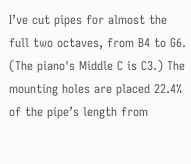I’ve cut pipes for almost the full two octaves, from B4 to G6. (The piano's Middle C is C3.) The mounting holes are placed 22.4% of the pipe’s length from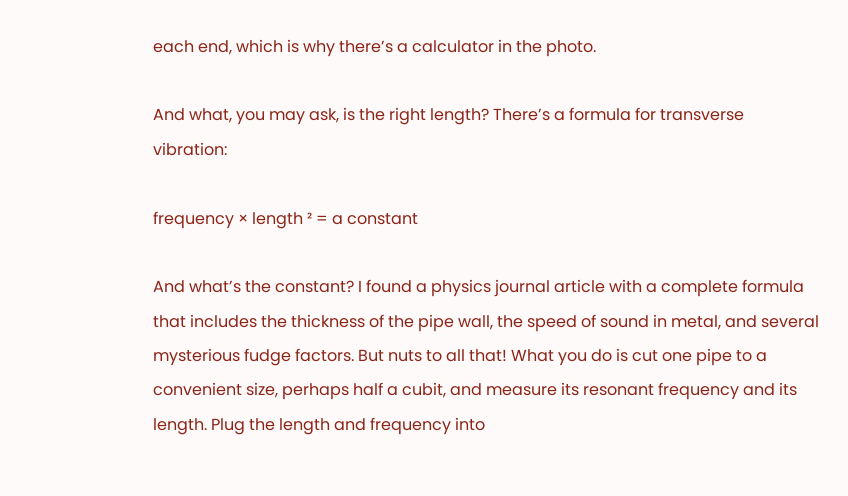each end, which is why there’s a calculator in the photo.

And what, you may ask, is the right length? There’s a formula for transverse vibration:

frequency × length ² = a constant

And what’s the constant? I found a physics journal article with a complete formula that includes the thickness of the pipe wall, the speed of sound in metal, and several mysterious fudge factors. But nuts to all that! What you do is cut one pipe to a convenient size, perhaps half a cubit, and measure its resonant frequency and its length. Plug the length and frequency into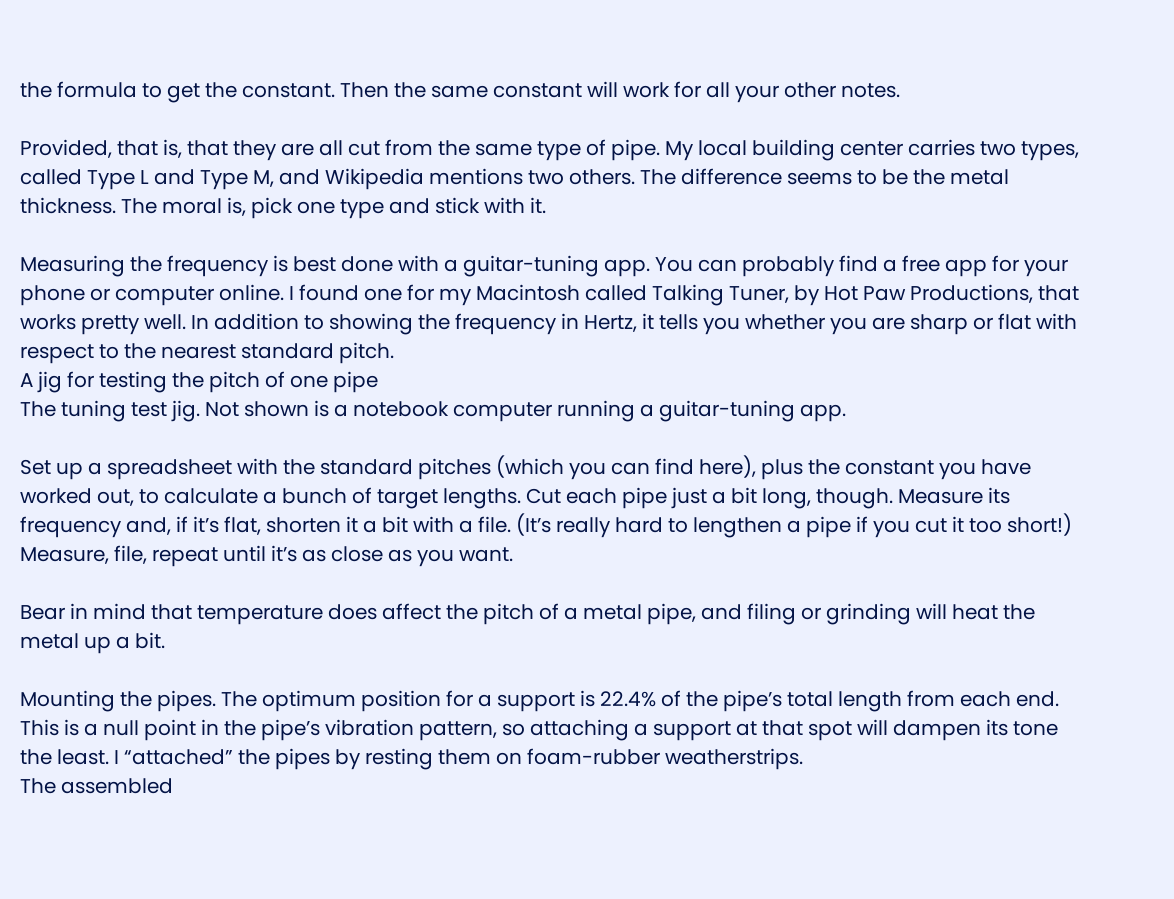the formula to get the constant. Then the same constant will work for all your other notes.

Provided, that is, that they are all cut from the same type of pipe. My local building center carries two types, called Type L and Type M, and Wikipedia mentions two others. The difference seems to be the metal thickness. The moral is, pick one type and stick with it.

Measuring the frequency is best done with a guitar-tuning app. You can probably find a free app for your phone or computer online. I found one for my Macintosh called Talking Tuner, by Hot Paw Productions, that works pretty well. In addition to showing the frequency in Hertz, it tells you whether you are sharp or flat with respect to the nearest standard pitch.
A jig for testing the pitch of one pipe
The tuning test jig. Not shown is a notebook computer running a guitar-tuning app.

Set up a spreadsheet with the standard pitches (which you can find here), plus the constant you have worked out, to calculate a bunch of target lengths. Cut each pipe just a bit long, though. Measure its frequency and, if it’s flat, shorten it a bit with a file. (It’s really hard to lengthen a pipe if you cut it too short!) Measure, file, repeat until it’s as close as you want.

Bear in mind that temperature does affect the pitch of a metal pipe, and filing or grinding will heat the metal up a bit.

Mounting the pipes. The optimum position for a support is 22.4% of the pipe’s total length from each end. This is a null point in the pipe’s vibration pattern, so attaching a support at that spot will dampen its tone the least. I “attached” the pipes by resting them on foam-rubber weatherstrips.
The assembled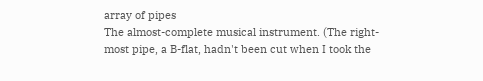array of pipes
The almost-complete musical instrument. (The right-most pipe, a B-flat, hadn't been cut when I took the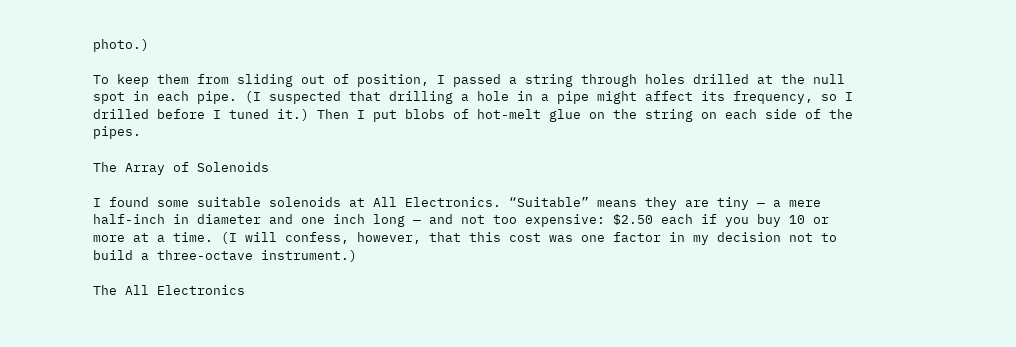photo.)

To keep them from sliding out of position, I passed a string through holes drilled at the null spot in each pipe. (I suspected that drilling a hole in a pipe might affect its frequency, so I drilled before I tuned it.) Then I put blobs of hot-melt glue on the string on each side of the pipes.

The Array of Solenoids

I found some suitable solenoids at All Electronics. “Suitable” means they are tiny — a mere half-inch in diameter and one inch long — and not too expensive: $2.50 each if you buy 10 or more at a time. (I will confess, however, that this cost was one factor in my decision not to build a three-octave instrument.)

The All Electronics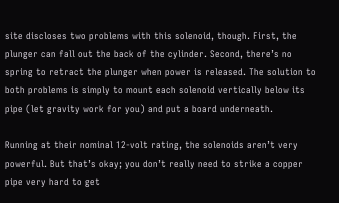site discloses two problems with this solenoid, though. First, the plunger can fall out the back of the cylinder. Second, there’s no spring to retract the plunger when power is released. The solution to both problems is simply to mount each solenoid vertically below its pipe (let gravity work for you) and put a board underneath.

Running at their nominal 12-volt rating, the solenoids aren’t very powerful. But that’s okay; you don’t really need to strike a copper pipe very hard to get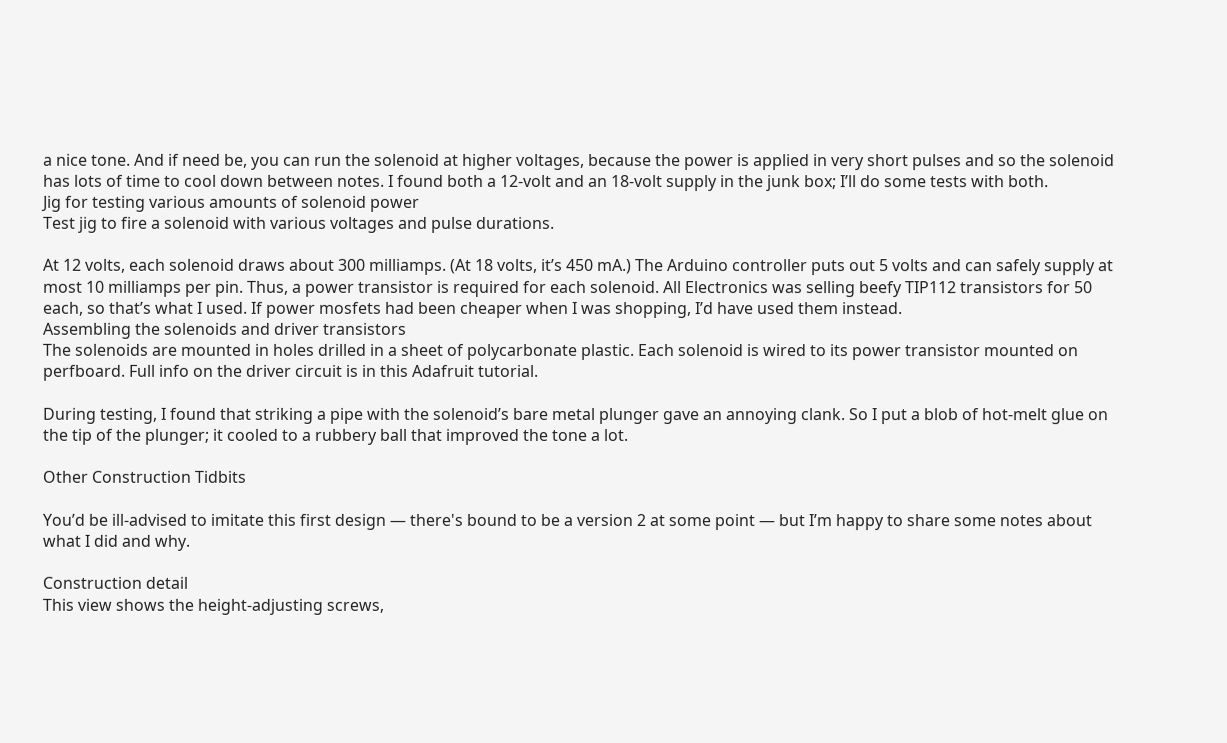a nice tone. And if need be, you can run the solenoid at higher voltages, because the power is applied in very short pulses and so the solenoid has lots of time to cool down between notes. I found both a 12-volt and an 18-volt supply in the junk box; I’ll do some tests with both.
Jig for testing various amounts of solenoid power
Test jig to fire a solenoid with various voltages and pulse durations.

At 12 volts, each solenoid draws about 300 milliamps. (At 18 volts, it’s 450 mA.) The Arduino controller puts out 5 volts and can safely supply at most 10 milliamps per pin. Thus, a power transistor is required for each solenoid. All Electronics was selling beefy TIP112 transistors for 50 each, so that’s what I used. If power mosfets had been cheaper when I was shopping, I’d have used them instead.
Assembling the solenoids and driver transistors
The solenoids are mounted in holes drilled in a sheet of polycarbonate plastic. Each solenoid is wired to its power transistor mounted on perfboard. Full info on the driver circuit is in this Adafruit tutorial.

During testing, I found that striking a pipe with the solenoid’s bare metal plunger gave an annoying clank. So I put a blob of hot-melt glue on the tip of the plunger; it cooled to a rubbery ball that improved the tone a lot.

Other Construction Tidbits

You’d be ill-advised to imitate this first design — there's bound to be a version 2 at some point — but I’m happy to share some notes about what I did and why.

Construction detail
This view shows the height-adjusting screws,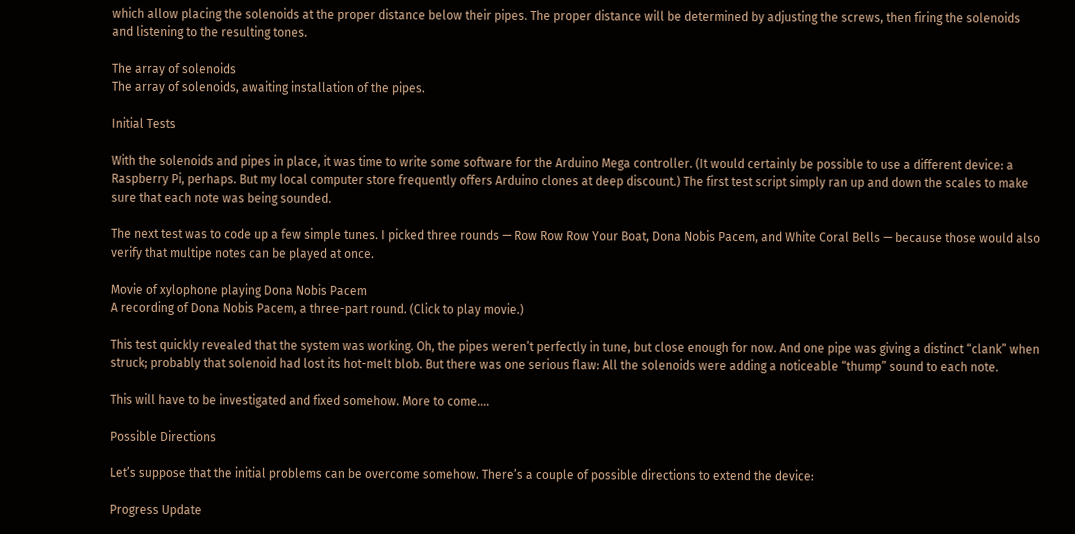which allow placing the solenoids at the proper distance below their pipes. The proper distance will be determined by adjusting the screws, then firing the solenoids and listening to the resulting tones.

The array of solenoids
The array of solenoids, awaiting installation of the pipes.

Initial Tests

With the solenoids and pipes in place, it was time to write some software for the Arduino Mega controller. (It would certainly be possible to use a different device: a Raspberry Pi, perhaps. But my local computer store frequently offers Arduino clones at deep discount.) The first test script simply ran up and down the scales to make sure that each note was being sounded.

The next test was to code up a few simple tunes. I picked three rounds — Row Row Row Your Boat, Dona Nobis Pacem, and White Coral Bells — because those would also verify that multipe notes can be played at once.

Movie of xylophone playing Dona Nobis Pacem
A recording of Dona Nobis Pacem, a three-part round. (Click to play movie.)

This test quickly revealed that the system was working. Oh, the pipes weren’t perfectly in tune, but close enough for now. And one pipe was giving a distinct “clank” when struck; probably that solenoid had lost its hot-melt blob. But there was one serious flaw: All the solenoids were adding a noticeable “thump” sound to each note.

This will have to be investigated and fixed somehow. More to come….

Possible Directions

Let’s suppose that the initial problems can be overcome somehow. There’s a couple of possible directions to extend the device:

Progress Update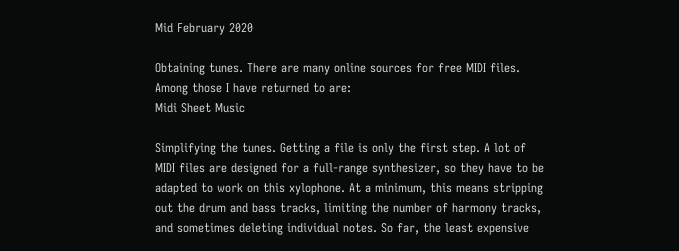Mid February 2020

Obtaining tunes. There are many online sources for free MIDI files. Among those I have returned to are:
Midi Sheet Music

Simplifying the tunes. Getting a file is only the first step. A lot of MIDI files are designed for a full-range synthesizer, so they have to be adapted to work on this xylophone. At a minimum, this means stripping out the drum and bass tracks, limiting the number of harmony tracks, and sometimes deleting individual notes. So far, the least expensive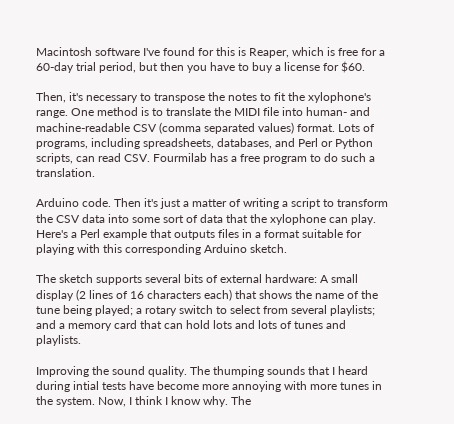Macintosh software I've found for this is Reaper, which is free for a 60-day trial period, but then you have to buy a license for $60.

Then, it's necessary to transpose the notes to fit the xylophone's range. One method is to translate the MIDI file into human- and machine-readable CSV (comma separated values) format. Lots of programs, including spreadsheets, databases, and Perl or Python scripts, can read CSV. Fourmilab has a free program to do such a translation.

Arduino code. Then it's just a matter of writing a script to transform the CSV data into some sort of data that the xylophone can play. Here's a Perl example that outputs files in a format suitable for playing with this corresponding Arduino sketch.

The sketch supports several bits of external hardware: A small display (2 lines of 16 characters each) that shows the name of the tune being played; a rotary switch to select from several playlists; and a memory card that can hold lots and lots of tunes and playlists.

Improving the sound quality. The thumping sounds that I heard during intial tests have become more annoying with more tunes in the system. Now, I think I know why. The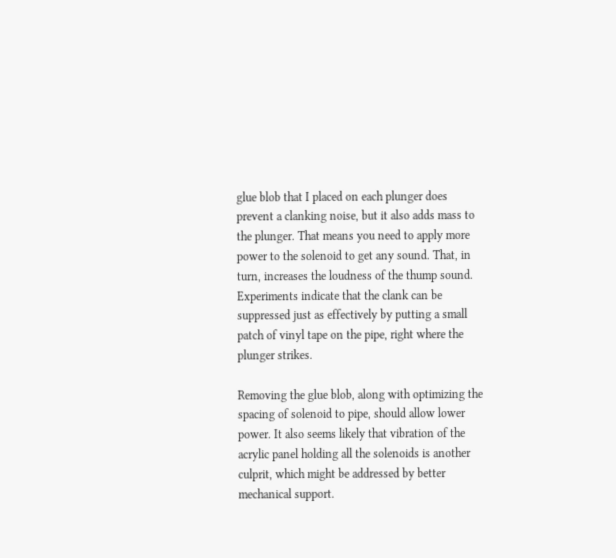glue blob that I placed on each plunger does prevent a clanking noise, but it also adds mass to the plunger. That means you need to apply more power to the solenoid to get any sound. That, in turn, increases the loudness of the thump sound. Experiments indicate that the clank can be suppressed just as effectively by putting a small patch of vinyl tape on the pipe, right where the plunger strikes.

Removing the glue blob, along with optimizing the spacing of solenoid to pipe, should allow lower power. It also seems likely that vibration of the acrylic panel holding all the solenoids is another culprit, which might be addressed by better mechanical support.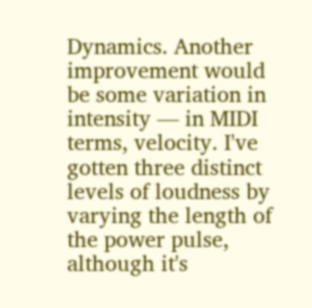Dynamics. Another improvement would be some variation in intensity — in MIDI terms, velocity. I've gotten three distinct levels of loudness by varying the length of the power pulse, although it's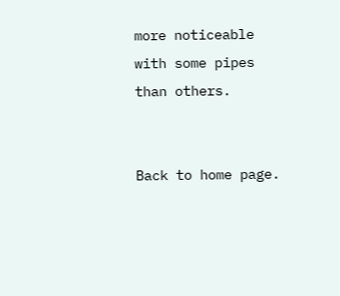more noticeable with some pipes than others.


Back to home page.